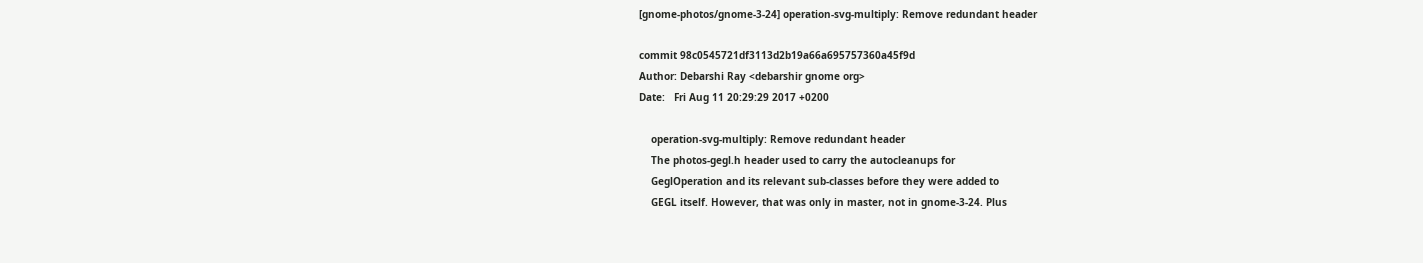[gnome-photos/gnome-3-24] operation-svg-multiply: Remove redundant header

commit 98c0545721df3113d2b19a66a695757360a45f9d
Author: Debarshi Ray <debarshir gnome org>
Date:   Fri Aug 11 20:29:29 2017 +0200

    operation-svg-multiply: Remove redundant header
    The photos-gegl.h header used to carry the autocleanups for
    GeglOperation and its relevant sub-classes before they were added to
    GEGL itself. However, that was only in master, not in gnome-3-24. Plus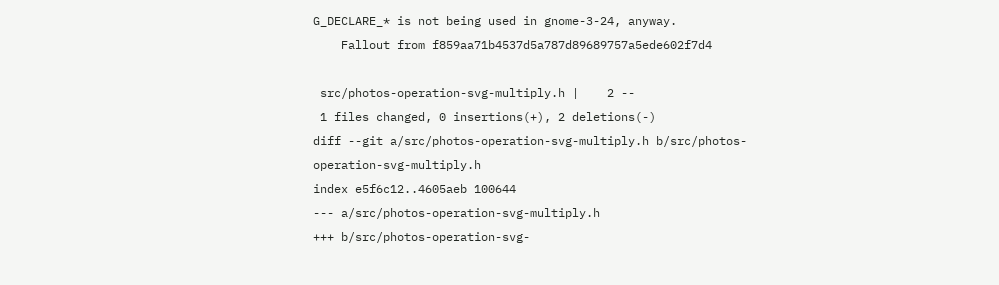G_DECLARE_* is not being used in gnome-3-24, anyway.
    Fallout from f859aa71b4537d5a787d89689757a5ede602f7d4

 src/photos-operation-svg-multiply.h |    2 --
 1 files changed, 0 insertions(+), 2 deletions(-)
diff --git a/src/photos-operation-svg-multiply.h b/src/photos-operation-svg-multiply.h
index e5f6c12..4605aeb 100644
--- a/src/photos-operation-svg-multiply.h
+++ b/src/photos-operation-svg-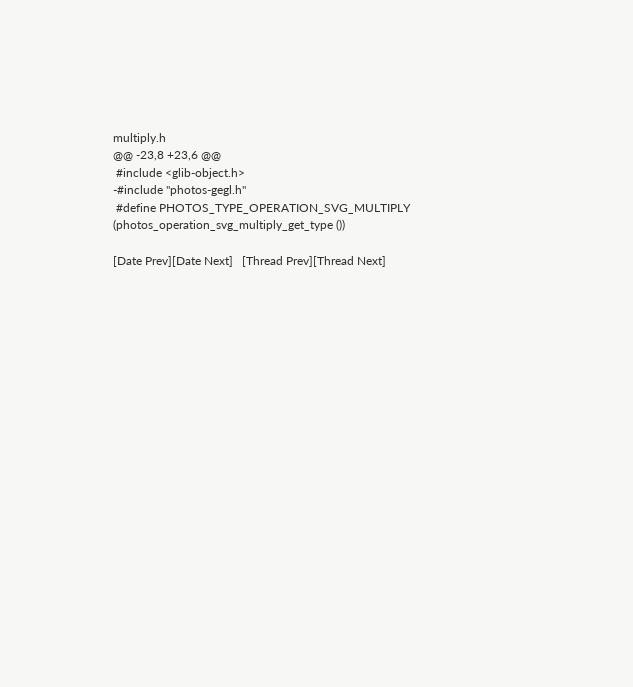multiply.h
@@ -23,8 +23,6 @@
 #include <glib-object.h>
-#include "photos-gegl.h"
 #define PHOTOS_TYPE_OPERATION_SVG_MULTIPLY (photos_operation_svg_multiply_get_type ())

[Date Prev][Date Next]   [Thread Prev][Thread Next]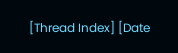[Thread Index] [Date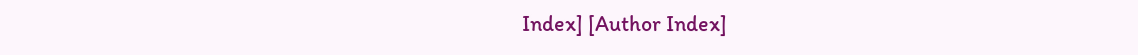Index] [Author Index]